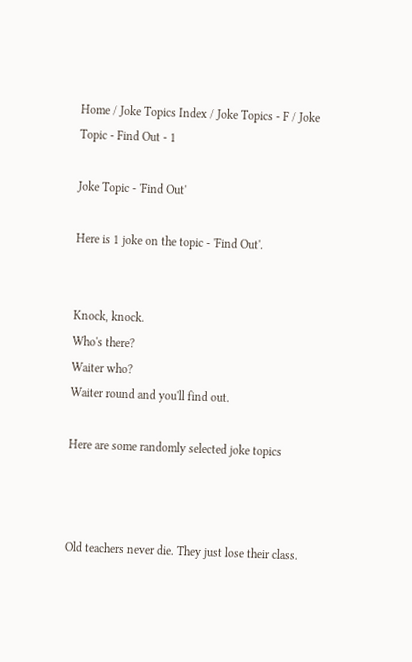Home / Joke Topics Index / Joke Topics - F / Joke Topic - Find Out - 1

Joke Topic - 'Find Out'

Here is 1 joke on the topic - 'Find Out'.


Knock, knock.
Who's there?
Waiter who?
Waiter round and you'll find out.

Here are some randomly selected joke topics



Old teachers never die. They just lose their class.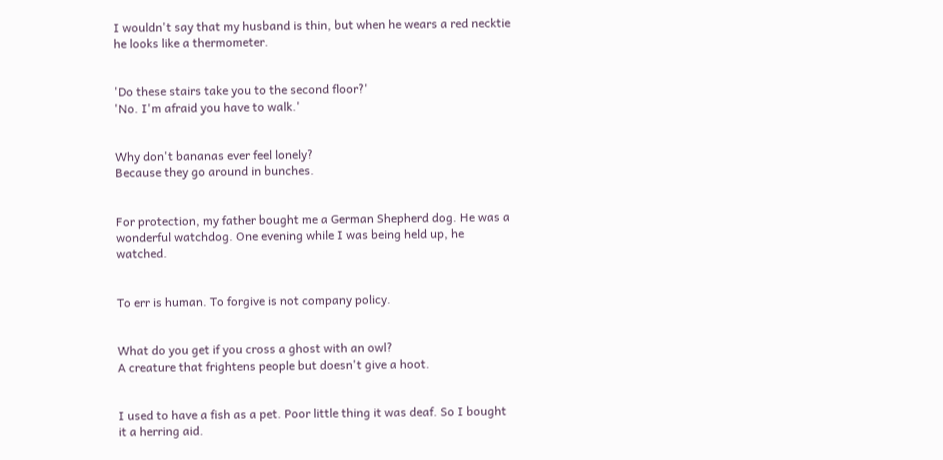I wouldn't say that my husband is thin, but when he wears a red necktie he looks like a thermometer.


'Do these stairs take you to the second floor?'
'No. I'm afraid you have to walk.'


Why don't bananas ever feel lonely?
Because they go around in bunches.


For protection, my father bought me a German Shepherd dog. He was a wonderful watchdog. One evening while I was being held up, he watched.


To err is human. To forgive is not company policy.


What do you get if you cross a ghost with an owl?
A creature that frightens people but doesn't give a hoot.


I used to have a fish as a pet. Poor little thing it was deaf. So I bought it a herring aid.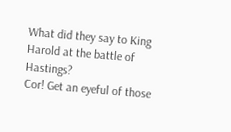What did they say to King Harold at the battle of Hastings?
Cor! Get an eyeful of those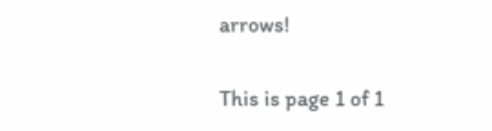arrows!

This is page 1 of 1